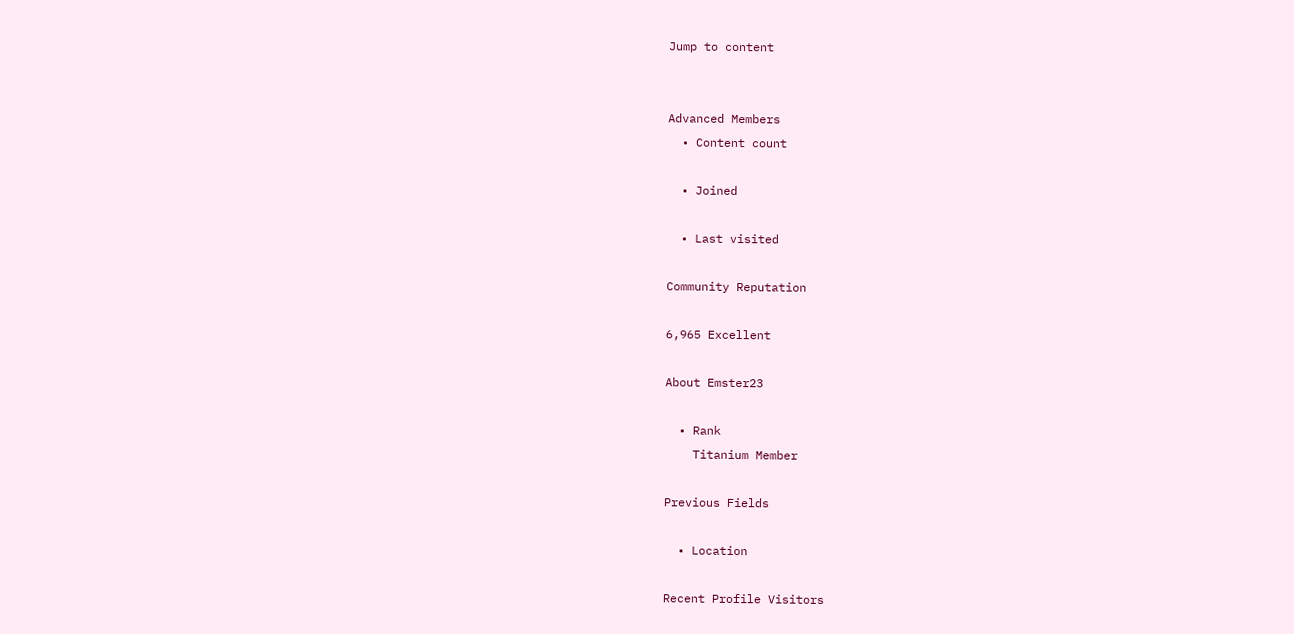Jump to content


Advanced Members
  • Content count

  • Joined

  • Last visited

Community Reputation

6,965 Excellent

About Emster23

  • Rank
    Titanium Member

Previous Fields

  • Location

Recent Profile Visitors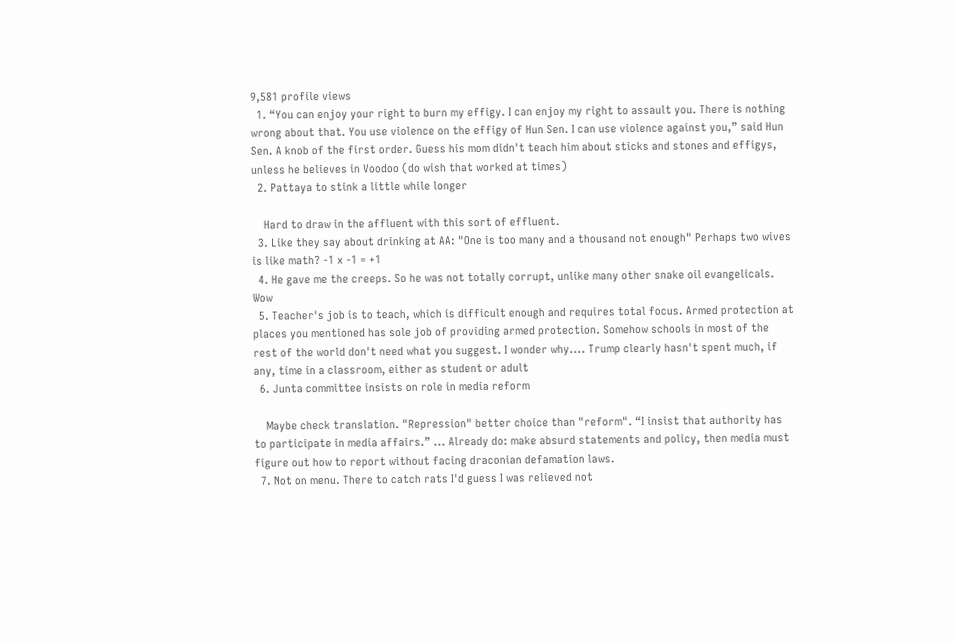9,581 profile views
  1. “You can enjoy your right to burn my effigy. I can enjoy my right to assault you. There is nothing wrong about that. You use violence on the effigy of Hun Sen. I can use violence against you,” said Hun Sen. A knob of the first order. Guess his mom didn't teach him about sticks and stones and effigys, unless he believes in Voodoo (do wish that worked at times)
  2. Pattaya to stink a little while longer

    Hard to draw in the affluent with this sort of effluent.
  3. Like they say about drinking at AA: "One is too many and a thousand not enough" Perhaps two wives is like math? -1 x -1 = +1
  4. He gave me the creeps. So he was not totally corrupt, unlike many other snake oil evangelicals. Wow
  5. Teacher's job is to teach, which is difficult enough and requires total focus. Armed protection at places you mentioned has sole job of providing armed protection. Somehow schools in most of the rest of the world don't need what you suggest. I wonder why.... Trump clearly hasn't spent much, if any, time in a classroom, either as student or adult
  6. Junta committee insists on role in media reform

    Maybe check translation. "Repression" better choice than "reform". “I insist that authority has to participate in media affairs.” ... Already do: make absurd statements and policy, then media must figure out how to report without facing draconian defamation laws.
  7. Not on menu. There to catch rats I'd guess I was relieved not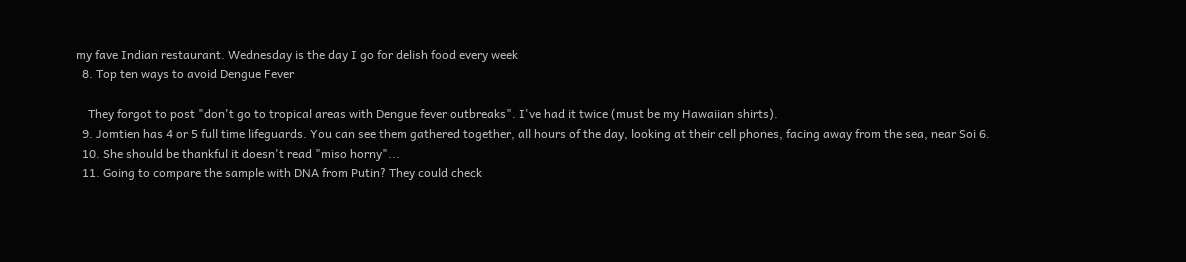my fave Indian restaurant. Wednesday is the day I go for delish food every week
  8. Top ten ways to avoid Dengue Fever

    They forgot to post "don't go to tropical areas with Dengue fever outbreaks". I've had it twice (must be my Hawaiian shirts).
  9. Jomtien has 4 or 5 full time lifeguards. You can see them gathered together, all hours of the day, looking at their cell phones, facing away from the sea, near Soi 6.
  10. She should be thankful it doesn't read "miso horny"...
  11. Going to compare the sample with DNA from Putin? They could check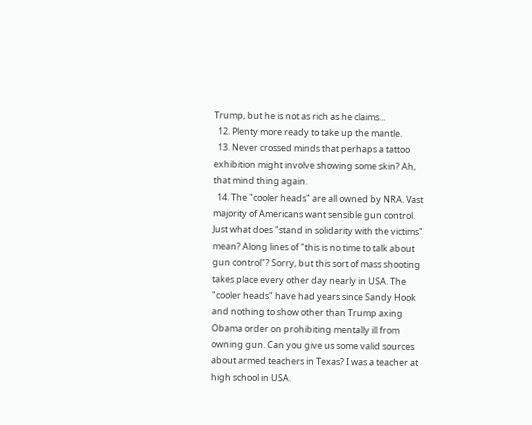Trump, but he is not as rich as he claims...
  12. Plenty more ready to take up the mantle.
  13. Never crossed minds that perhaps a tattoo exhibition might involve showing some skin? Ah, that mind thing again.
  14. The "cooler heads" are all owned by NRA. Vast majority of Americans want sensible gun control. Just what does "stand in solidarity with the victims" mean? Along lines of "this is no time to talk about gun control"? Sorry, but this sort of mass shooting takes place every other day nearly in USA. The "cooler heads" have had years since Sandy Hook and nothing to show other than Trump axing Obama order on prohibiting mentally ill from owning gun. Can you give us some valid sources about armed teachers in Texas? I was a teacher at high school in USA.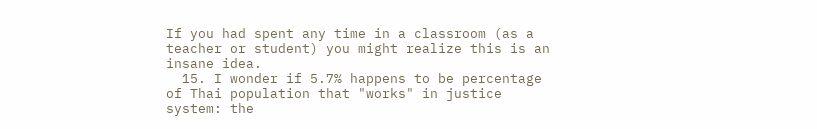If you had spent any time in a classroom (as a teacher or student) you might realize this is an insane idea.
  15. I wonder if 5.7% happens to be percentage of Thai population that "works" in justice system: the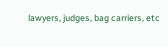lawyers, judges, bag carriers, etc